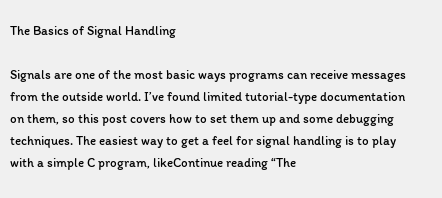The Basics of Signal Handling

Signals are one of the most basic ways programs can receive messages from the outside world. I’ve found limited tutorial-type documentation on them, so this post covers how to set them up and some debugging techniques. The easiest way to get a feel for signal handling is to play with a simple C program, likeContinue reading “The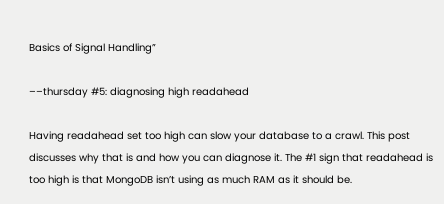Basics of Signal Handling”

––thursday #5: diagnosing high readahead

Having readahead set too high can slow your database to a crawl. This post discusses why that is and how you can diagnose it. The #1 sign that readahead is too high is that MongoDB isn’t using as much RAM as it should be.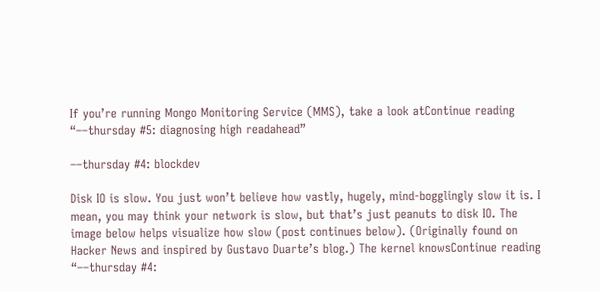If you’re running Mongo Monitoring Service (MMS), take a look atContinue reading “––thursday #5: diagnosing high readahead”

––thursday #4: blockdev

Disk IO is slow. You just won’t believe how vastly, hugely, mind-bogglingly slow it is. I mean, you may think your network is slow, but that’s just peanuts to disk IO. The image below helps visualize how slow (post continues below). (Originally found on Hacker News and inspired by Gustavo Duarte’s blog.) The kernel knowsContinue reading “––thursday #4: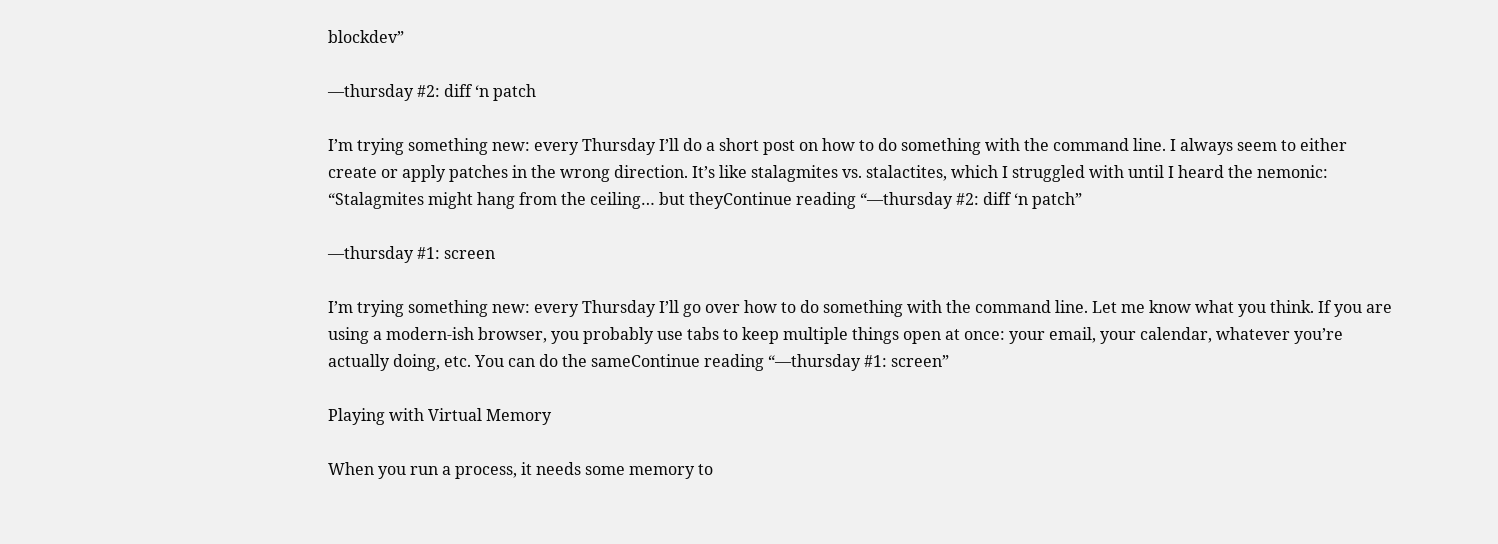blockdev”

––thursday #2: diff ‘n patch

I’m trying something new: every Thursday I’ll do a short post on how to do something with the command line. I always seem to either create or apply patches in the wrong direction. It’s like stalagmites vs. stalactites, which I struggled with until I heard the nemonic: “Stalagmites might hang from the ceiling… but theyContinue reading “––thursday #2: diff ‘n patch”

––thursday #1: screen

I’m trying something new: every Thursday I’ll go over how to do something with the command line. Let me know what you think. If you are using a modern-ish browser, you probably use tabs to keep multiple things open at once: your email, your calendar, whatever you’re actually doing, etc. You can do the sameContinue reading “––thursday #1: screen”

Playing with Virtual Memory

When you run a process, it needs some memory to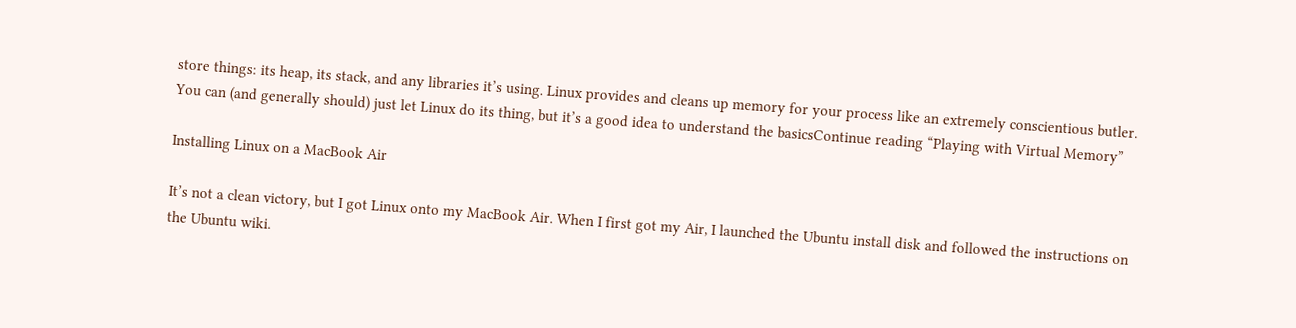store things: its heap, its stack, and any libraries it’s using. Linux provides and cleans up memory for your process like an extremely conscientious butler. You can (and generally should) just let Linux do its thing, but it’s a good idea to understand the basicsContinue reading “Playing with Virtual Memory”

Installing Linux on a MacBook Air

It’s not a clean victory, but I got Linux onto my MacBook Air. When I first got my Air, I launched the Ubuntu install disk and followed the instructions on the Ubuntu wiki.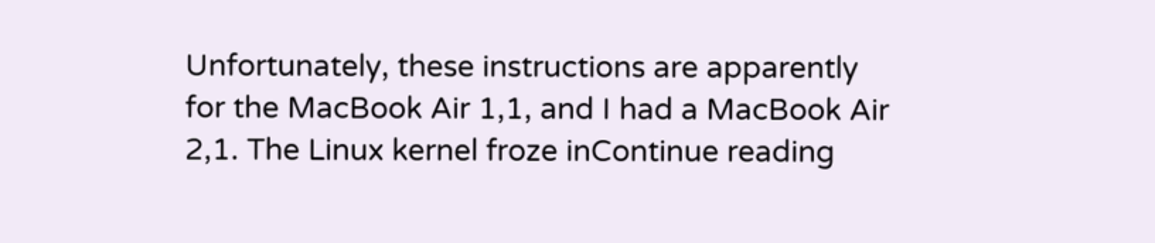Unfortunately, these instructions are apparently for the MacBook Air 1,1, and I had a MacBook Air 2,1. The Linux kernel froze inContinue reading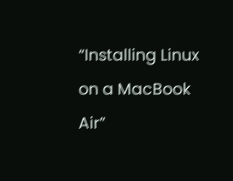“Installing Linux on a MacBook Air”